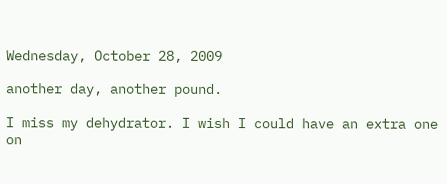Wednesday, October 28, 2009

another day, another pound.

I miss my dehydrator. I wish I could have an extra one on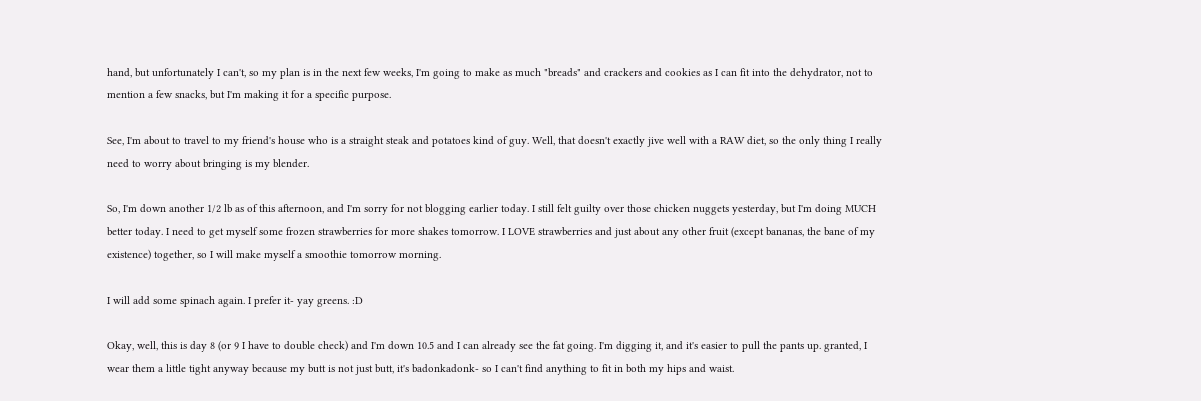hand, but unfortunately I can't, so my plan is in the next few weeks, I'm going to make as much "breads" and crackers and cookies as I can fit into the dehydrator, not to mention a few snacks, but I'm making it for a specific purpose.

See, I'm about to travel to my friend's house who is a straight steak and potatoes kind of guy. Well, that doesn't exactly jive well with a RAW diet, so the only thing I really need to worry about bringing is my blender.

So, I'm down another 1/2 lb as of this afternoon, and I'm sorry for not blogging earlier today. I still felt guilty over those chicken nuggets yesterday, but I'm doing MUCH better today. I need to get myself some frozen strawberries for more shakes tomorrow. I LOVE strawberries and just about any other fruit (except bananas, the bane of my existence) together, so I will make myself a smoothie tomorrow morning.

I will add some spinach again. I prefer it- yay greens. :D

Okay, well, this is day 8 (or 9 I have to double check) and I'm down 10.5 and I can already see the fat going. I'm digging it, and it's easier to pull the pants up. granted, I wear them a little tight anyway because my butt is not just butt, it's badonkadonk- so I can't find anything to fit in both my hips and waist.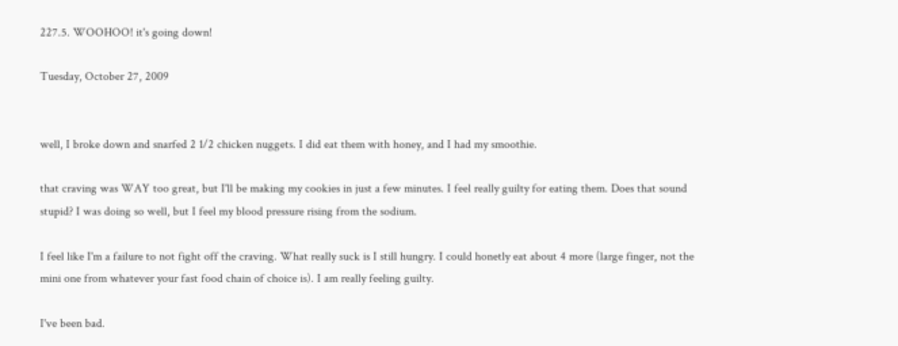227.5. WOOHOO! it's going down!

Tuesday, October 27, 2009


well, I broke down and snarfed 2 1/2 chicken nuggets. I did eat them with honey, and I had my smoothie.

that craving was WAY too great, but I'll be making my cookies in just a few minutes. I feel really guilty for eating them. Does that sound stupid? I was doing so well, but I feel my blood pressure rising from the sodium.

I feel like I'm a failure to not fight off the craving. What really suck is I still hungry. I could honetly eat about 4 more (large finger, not the mini one from whatever your fast food chain of choice is). I am really feeling guilty.

I've been bad.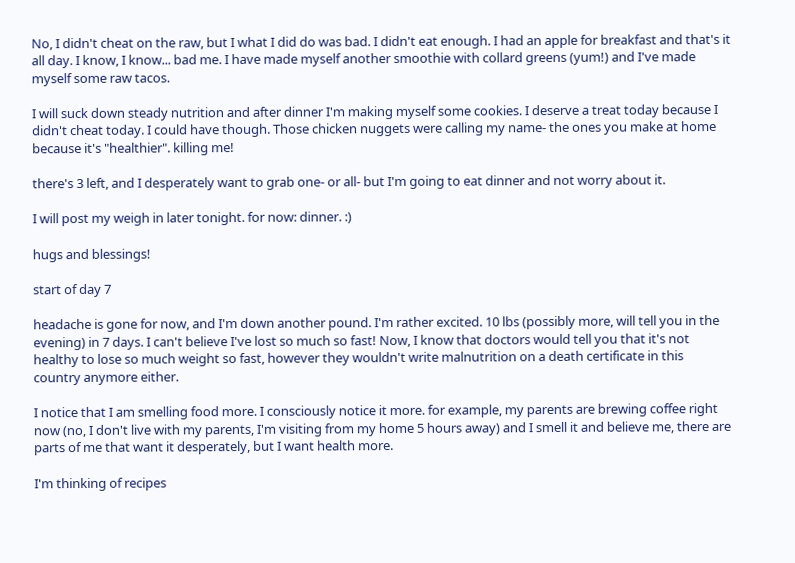No, I didn't cheat on the raw, but I what I did do was bad. I didn't eat enough. I had an apple for breakfast and that's it all day. I know, I know... bad me. I have made myself another smoothie with collard greens (yum!) and I've made myself some raw tacos.

I will suck down steady nutrition and after dinner I'm making myself some cookies. I deserve a treat today because I didn't cheat today. I could have though. Those chicken nuggets were calling my name- the ones you make at home because it's "healthier". killing me!

there's 3 left, and I desperately want to grab one- or all- but I'm going to eat dinner and not worry about it.

I will post my weigh in later tonight. for now: dinner. :)

hugs and blessings!

start of day 7

headache is gone for now, and I'm down another pound. I'm rather excited. 10 lbs (possibly more, will tell you in the evening) in 7 days. I can't believe I've lost so much so fast! Now, I know that doctors would tell you that it's not healthy to lose so much weight so fast, however they wouldn't write malnutrition on a death certificate in this country anymore either.

I notice that I am smelling food more. I consciously notice it more. for example, my parents are brewing coffee right now (no, I don't live with my parents, I'm visiting from my home 5 hours away) and I smell it and believe me, there are parts of me that want it desperately, but I want health more.

I'm thinking of recipes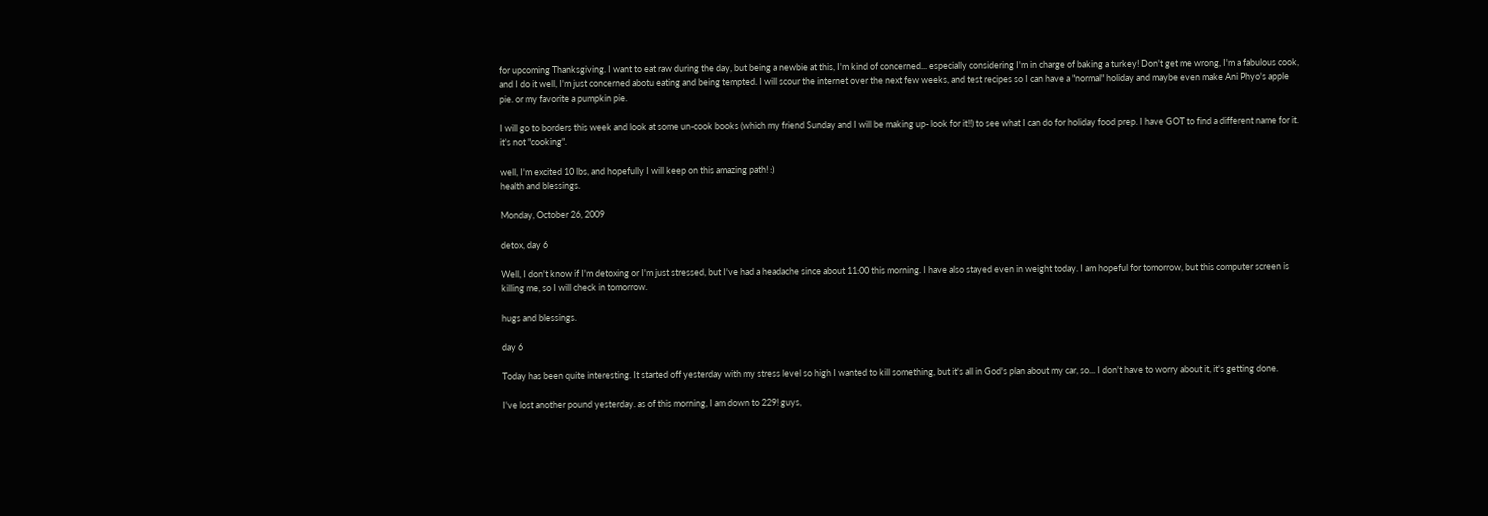for upcoming Thanksgiving. I want to eat raw during the day, but being a newbie at this, I'm kind of concerned... especially considering I'm in charge of baking a turkey! Don't get me wrong, I'm a fabulous cook, and I do it well, I'm just concerned abotu eating and being tempted. I will scour the internet over the next few weeks, and test recipes so I can have a "normal" holiday and maybe even make Ani Phyo's apple pie. or my favorite a pumpkin pie.

I will go to borders this week and look at some un-cook books (which my friend Sunday and I will be making up- look for it!!) to see what I can do for holiday food prep. I have GOT to find a different name for it. it's not "cooking".

well, I'm excited 10 lbs, and hopefully I will keep on this amazing path! :)
health and blessings.

Monday, October 26, 2009

detox, day 6

Well, I don't know if I'm detoxing or I'm just stressed, but I've had a headache since about 11:00 this morning. I have also stayed even in weight today. I am hopeful for tomorrow, but this computer screen is killing me, so I will check in tomorrow.

hugs and blessings.

day 6

Today has been quite interesting. It started off yesterday with my stress level so high I wanted to kill something, but it's all in God's plan about my car, so... I don't have to worry about it, it's getting done.

I've lost another pound yesterday. as of this morning, I am down to 229! guys,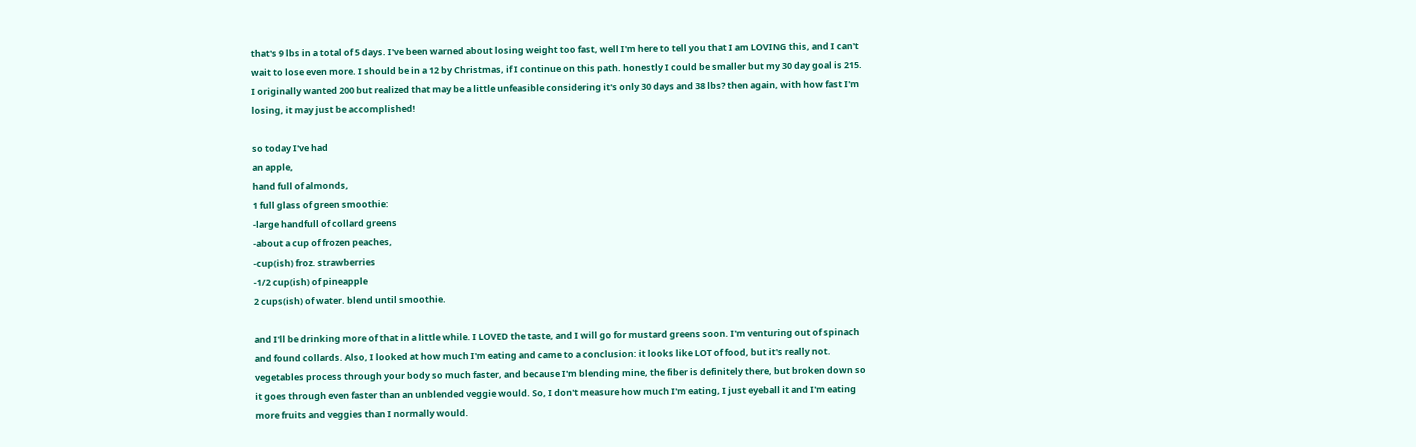that's 9 lbs in a total of 5 days. I've been warned about losing weight too fast, well I'm here to tell you that I am LOVING this, and I can't wait to lose even more. I should be in a 12 by Christmas, if I continue on this path. honestly I could be smaller but my 30 day goal is 215. I originally wanted 200 but realized that may be a little unfeasible considering it's only 30 days and 38 lbs? then again, with how fast I'm losing, it may just be accomplished!

so today I've had
an apple,
hand full of almonds,
1 full glass of green smoothie:
-large handfull of collard greens
-about a cup of frozen peaches,
-cup(ish) froz. strawberries
-1/2 cup(ish) of pineapple
2 cups(ish) of water. blend until smoothie.

and I'll be drinking more of that in a little while. I LOVED the taste, and I will go for mustard greens soon. I'm venturing out of spinach and found collards. Also, I looked at how much I'm eating and came to a conclusion: it looks like LOT of food, but it's really not. vegetables process through your body so much faster, and because I'm blending mine, the fiber is definitely there, but broken down so it goes through even faster than an unblended veggie would. So, I don't measure how much I'm eating, I just eyeball it and I'm eating more fruits and veggies than I normally would.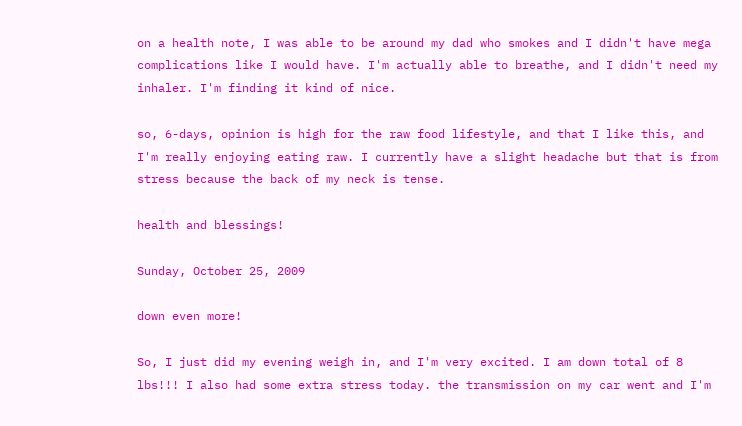on a health note, I was able to be around my dad who smokes and I didn't have mega complications like I would have. I'm actually able to breathe, and I didn't need my inhaler. I'm finding it kind of nice.

so, 6-days, opinion is high for the raw food lifestyle, and that I like this, and I'm really enjoying eating raw. I currently have a slight headache but that is from stress because the back of my neck is tense.

health and blessings!

Sunday, October 25, 2009

down even more!

So, I just did my evening weigh in, and I'm very excited. I am down total of 8 lbs!!! I also had some extra stress today. the transmission on my car went and I'm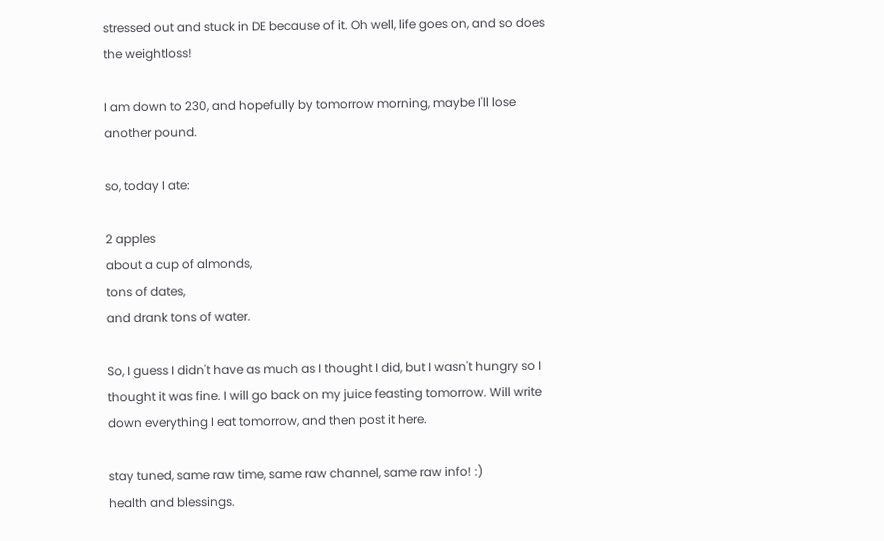stressed out and stuck in DE because of it. Oh well, life goes on, and so does the weightloss!

I am down to 230, and hopefully by tomorrow morning, maybe I'll lose another pound.

so, today I ate:

2 apples
about a cup of almonds,
tons of dates,
and drank tons of water.

So, I guess I didn't have as much as I thought I did, but I wasn't hungry so I thought it was fine. I will go back on my juice feasting tomorrow. Will write down everything I eat tomorrow, and then post it here.

stay tuned, same raw time, same raw channel, same raw info! :)
health and blessings.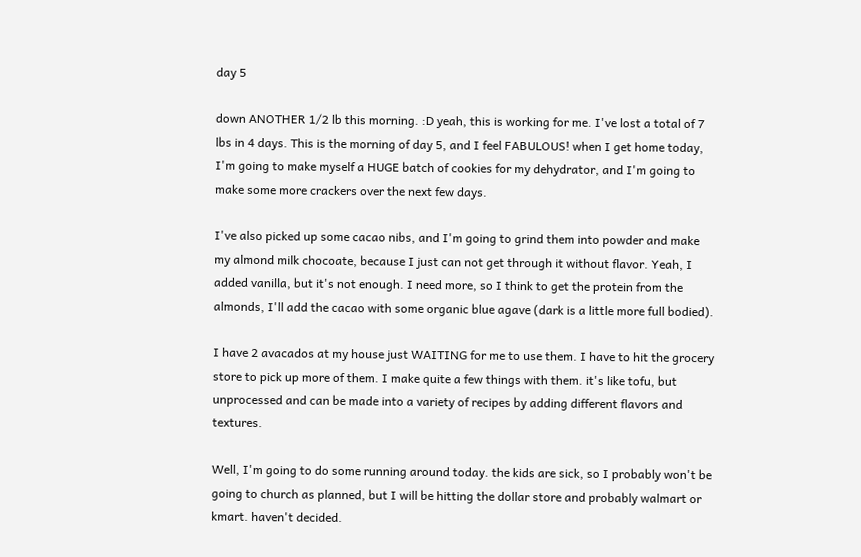day 5

down ANOTHER 1/2 lb this morning. :D yeah, this is working for me. I've lost a total of 7 lbs in 4 days. This is the morning of day 5, and I feel FABULOUS! when I get home today, I'm going to make myself a HUGE batch of cookies for my dehydrator, and I'm going to make some more crackers over the next few days.

I've also picked up some cacao nibs, and I'm going to grind them into powder and make my almond milk chocoate, because I just can not get through it without flavor. Yeah, I added vanilla, but it's not enough. I need more, so I think to get the protein from the almonds, I'll add the cacao with some organic blue agave (dark is a little more full bodied).

I have 2 avacados at my house just WAITING for me to use them. I have to hit the grocery store to pick up more of them. I make quite a few things with them. it's like tofu, but unprocessed and can be made into a variety of recipes by adding different flavors and textures.

Well, I'm going to do some running around today. the kids are sick, so I probably won't be going to church as planned, but I will be hitting the dollar store and probably walmart or kmart. haven't decided.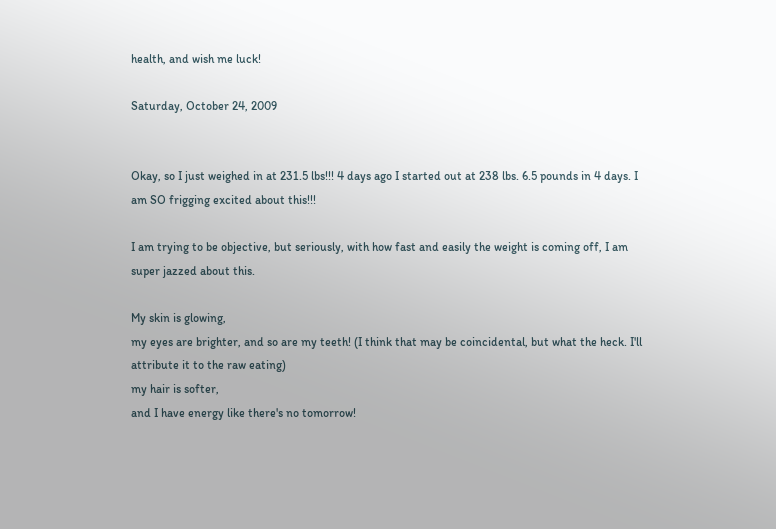health, and wish me luck!

Saturday, October 24, 2009


Okay, so I just weighed in at 231.5 lbs!!! 4 days ago I started out at 238 lbs. 6.5 pounds in 4 days. I am SO frigging excited about this!!!

I am trying to be objective, but seriously, with how fast and easily the weight is coming off, I am super jazzed about this.

My skin is glowing,
my eyes are brighter, and so are my teeth! (I think that may be coincidental, but what the heck. I'll attribute it to the raw eating)
my hair is softer,
and I have energy like there's no tomorrow!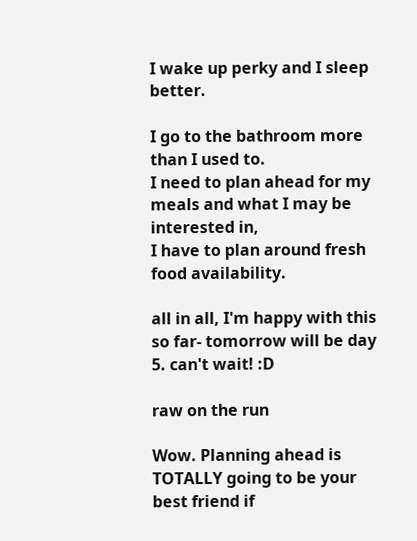I wake up perky and I sleep better.

I go to the bathroom more than I used to.
I need to plan ahead for my meals and what I may be interested in,
I have to plan around fresh food availability.

all in all, I'm happy with this so far- tomorrow will be day 5. can't wait! :D

raw on the run

Wow. Planning ahead is TOTALLY going to be your best friend if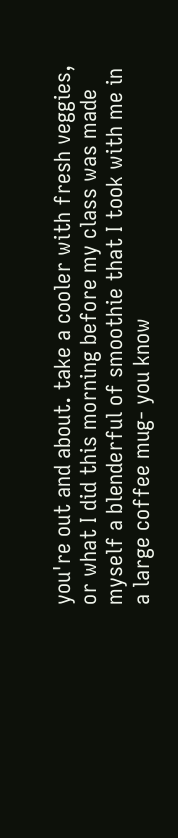you're out and about. take a cooler with fresh veggies, or what I did this morning before my class was made myself a blenderful of smoothie that I took with me in a large coffee mug- you know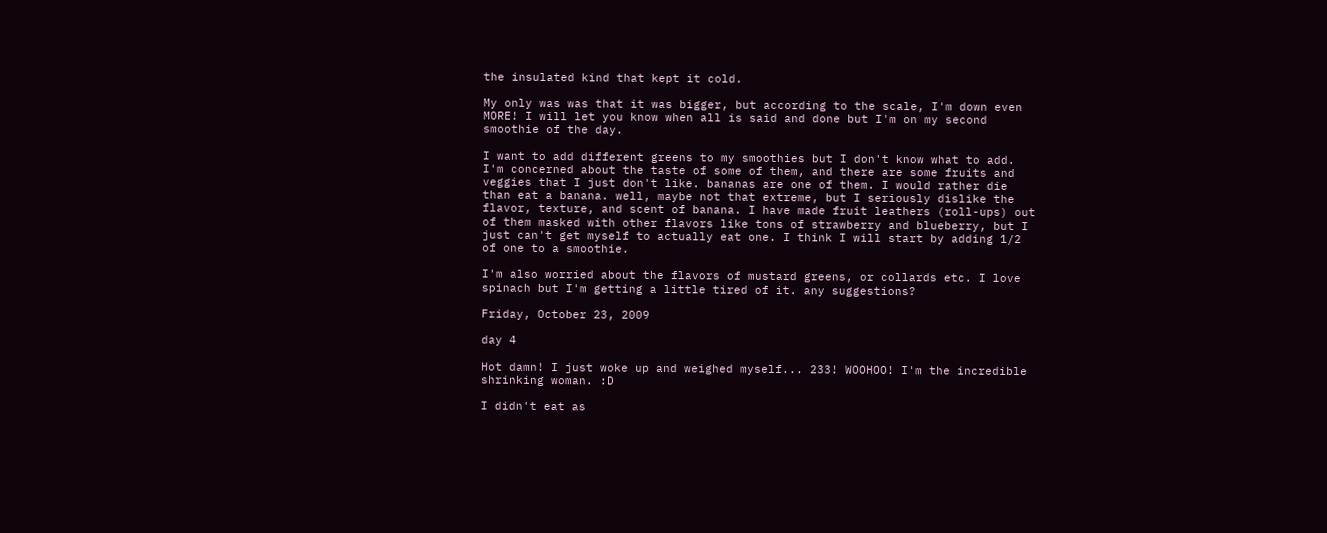the insulated kind that kept it cold.

My only was was that it was bigger, but according to the scale, I'm down even MORE! I will let you know when all is said and done but I'm on my second smoothie of the day.

I want to add different greens to my smoothies but I don't know what to add. I'm concerned about the taste of some of them, and there are some fruits and veggies that I just don't like. bananas are one of them. I would rather die than eat a banana. well, maybe not that extreme, but I seriously dislike the flavor, texture, and scent of banana. I have made fruit leathers (roll-ups) out of them masked with other flavors like tons of strawberry and blueberry, but I just can't get myself to actually eat one. I think I will start by adding 1/2 of one to a smoothie.

I'm also worried about the flavors of mustard greens, or collards etc. I love spinach but I'm getting a little tired of it. any suggestions?

Friday, October 23, 2009

day 4

Hot damn! I just woke up and weighed myself... 233! WOOHOO! I'm the incredible shrinking woman. :D

I didn't eat as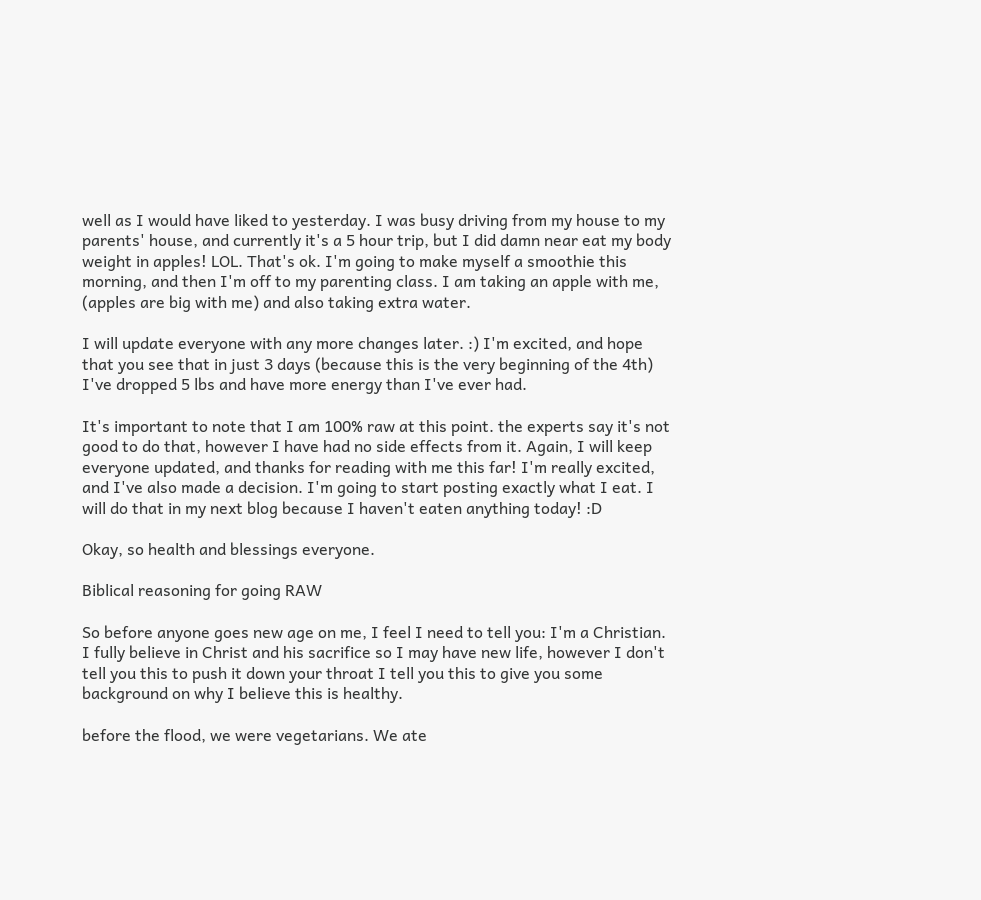well as I would have liked to yesterday. I was busy driving from my house to my parents' house, and currently it's a 5 hour trip, but I did damn near eat my body weight in apples! LOL. That's ok. I'm going to make myself a smoothie this morning, and then I'm off to my parenting class. I am taking an apple with me, (apples are big with me) and also taking extra water.

I will update everyone with any more changes later. :) I'm excited, and hope that you see that in just 3 days (because this is the very beginning of the 4th) I've dropped 5 lbs and have more energy than I've ever had.

It's important to note that I am 100% raw at this point. the experts say it's not good to do that, however I have had no side effects from it. Again, I will keep everyone updated, and thanks for reading with me this far! I'm really excited, and I've also made a decision. I'm going to start posting exactly what I eat. I will do that in my next blog because I haven't eaten anything today! :D

Okay, so health and blessings everyone.

Biblical reasoning for going RAW

So before anyone goes new age on me, I feel I need to tell you: I'm a Christian. I fully believe in Christ and his sacrifice so I may have new life, however I don't tell you this to push it down your throat I tell you this to give you some background on why I believe this is healthy.

before the flood, we were vegetarians. We ate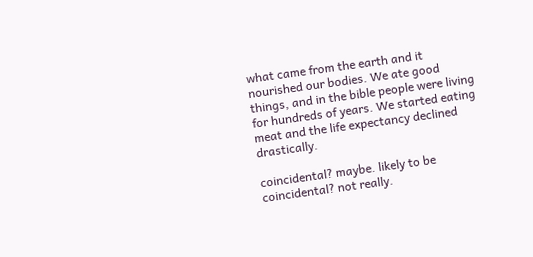what came from the earth and it nourished our bodies. We ate good things, and in the bible people were living for hundreds of years. We started eating meat and the life expectancy declined drastically.

coincidental? maybe. likely to be coincidental? not really.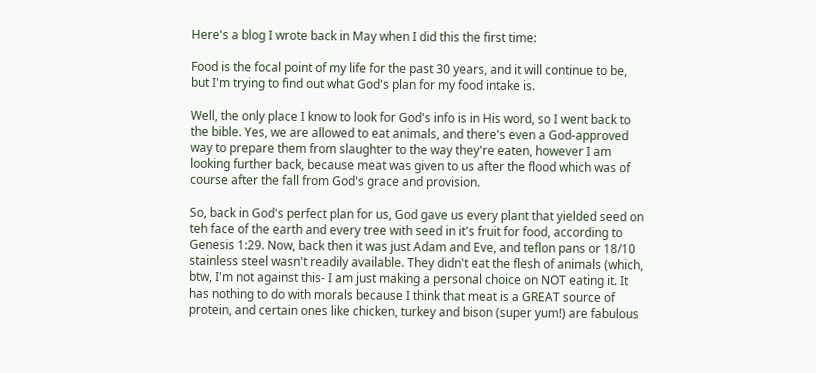Here's a blog I wrote back in May when I did this the first time:

Food is the focal point of my life for the past 30 years, and it will continue to be, but I'm trying to find out what God's plan for my food intake is.

Well, the only place I know to look for God's info is in His word, so I went back to the bible. Yes, we are allowed to eat animals, and there's even a God-approved way to prepare them from slaughter to the way they're eaten, however I am looking further back, because meat was given to us after the flood which was of course after the fall from God's grace and provision.

So, back in God's perfect plan for us, God gave us every plant that yielded seed on teh face of the earth and every tree with seed in it's fruit for food, according to Genesis 1:29. Now, back then it was just Adam and Eve, and teflon pans or 18/10 stainless steel wasn't readily available. They didn't eat the flesh of animals (which, btw, I'm not against this- I am just making a personal choice on NOT eating it. It has nothing to do with morals because I think that meat is a GREAT source of protein, and certain ones like chicken, turkey and bison (super yum!) are fabulous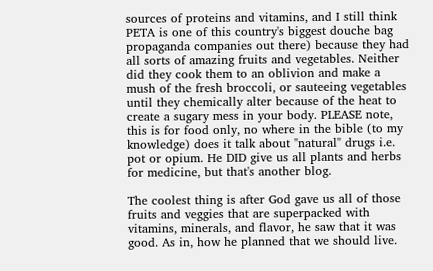sources of proteins and vitamins, and I still think PETA is one of this country's biggest douche bag propaganda companies out there) because they had all sorts of amazing fruits and vegetables. Neither did they cook them to an oblivion and make a mush of the fresh broccoli, or sauteeing vegetables until they chemically alter because of the heat to create a sugary mess in your body. PLEASE note, this is for food only, no where in the bible (to my knowledge) does it talk about "natural" drugs i.e. pot or opium. He DID give us all plants and herbs for medicine, but that's another blog.

The coolest thing is after God gave us all of those fruits and veggies that are superpacked with vitamins, minerals, and flavor, he saw that it was good. As in, how he planned that we should live.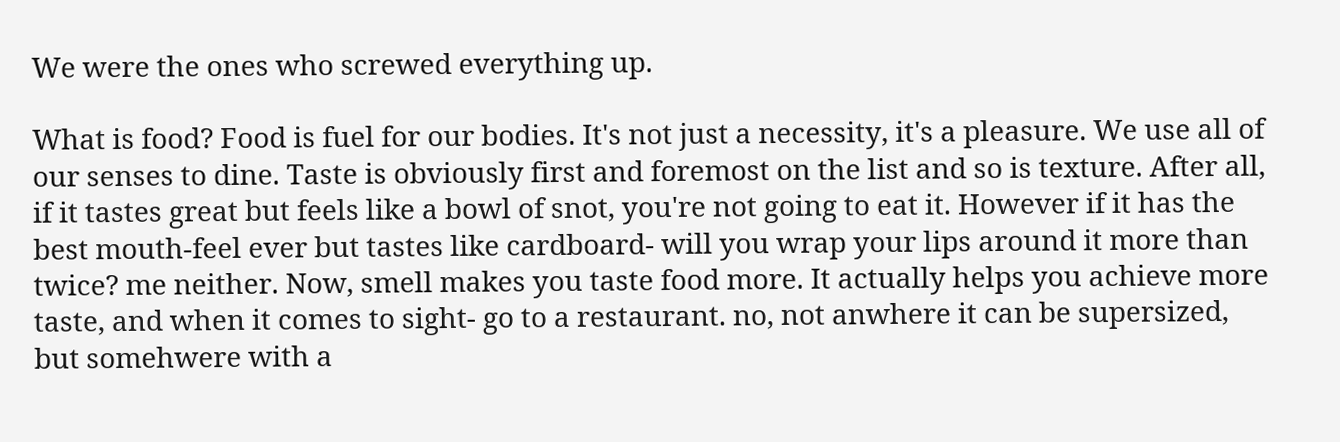We were the ones who screwed everything up.

What is food? Food is fuel for our bodies. It's not just a necessity, it's a pleasure. We use all of our senses to dine. Taste is obviously first and foremost on the list and so is texture. After all, if it tastes great but feels like a bowl of snot, you're not going to eat it. However if it has the best mouth-feel ever but tastes like cardboard- will you wrap your lips around it more than twice? me neither. Now, smell makes you taste food more. It actually helps you achieve more taste, and when it comes to sight- go to a restaurant. no, not anwhere it can be supersized, but somehwere with a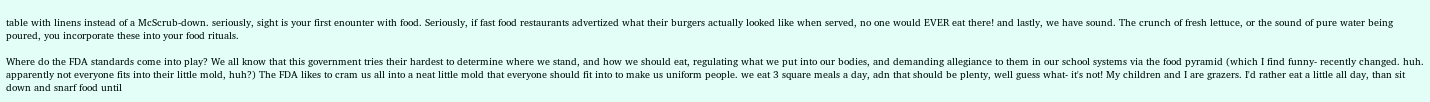table with linens instead of a McScrub-down. seriously, sight is your first enounter with food. Seriously, if fast food restaurants advertized what their burgers actually looked like when served, no one would EVER eat there! and lastly, we have sound. The crunch of fresh lettuce, or the sound of pure water being poured, you incorporate these into your food rituals.

Where do the FDA standards come into play? We all know that this government tries their hardest to determine where we stand, and how we should eat, regulating what we put into our bodies, and demanding allegiance to them in our school systems via the food pyramid (which I find funny- recently changed. huh. apparently not everyone fits into their little mold, huh?) The FDA likes to cram us all into a neat little mold that everyone should fit into to make us uniform people. we eat 3 square meals a day, adn that should be plenty, well guess what- it's not! My children and I are grazers. I'd rather eat a little all day, than sit down and snarf food until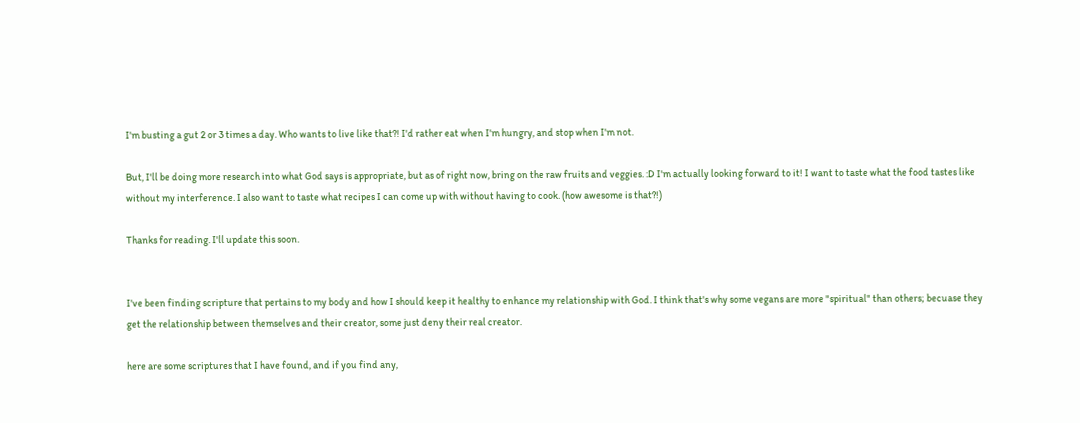I'm busting a gut 2 or 3 times a day. Who wants to live like that?! I'd rather eat when I'm hungry, and stop when I'm not.

But, I'll be doing more research into what God says is appropriate, but as of right now, bring on the raw fruits and veggies. :D I'm actually looking forward to it! I want to taste what the food tastes like without my interference. I also want to taste what recipes I can come up with without having to cook. (how awesome is that?!)

Thanks for reading. I'll update this soon.


I've been finding scripture that pertains to my body and how I should keep it healthy to enhance my relationship with God. I think that's why some vegans are more "spiritual" than others; becuase they get the relationship between themselves and their creator, some just deny their real creator.

here are some scriptures that I have found, and if you find any,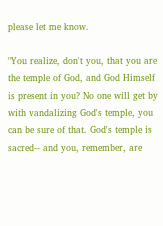please let me know.

"You realize, don't you, that you are the temple of God, and God Himself is present in you? No one will get by with vandalizing God's temple, you can be sure of that. God's temple is sacred-- and you, remember, are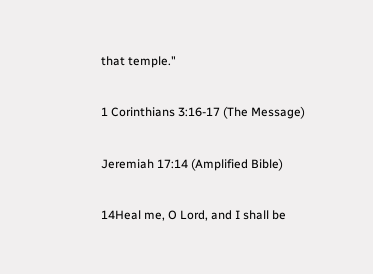that temple."

1 Corinthians 3:16-17 (The Message)

Jeremiah 17:14 (Amplified Bible)

14Heal me, O Lord, and I shall be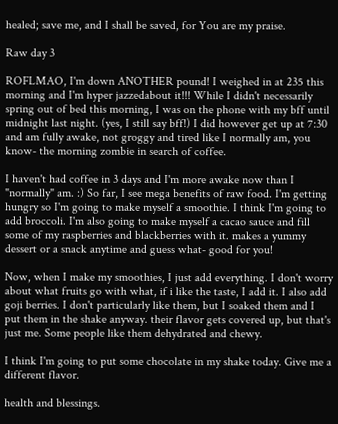healed; save me, and I shall be saved, for You are my praise.

Raw day 3

ROFLMAO, I'm down ANOTHER pound! I weighed in at 235 this morning and I'm hyper jazzedabout it!!! While I didn't necessarily spring out of bed this morning, I was on the phone with my bff until midnight last night. (yes, I still say bff!) I did however get up at 7:30 and am fully awake, not groggy and tired like I normally am, you know- the morning zombie in search of coffee.

I haven't had coffee in 3 days and I'm more awake now than I "normally" am. :) So far, I see mega benefits of raw food. I'm getting hungry so I'm going to make myself a smoothie. I think I'm going to add broccoli. I'm also going to make myself a cacao sauce and fill some of my raspberries and blackberries with it. makes a yummy dessert or a snack anytime and guess what- good for you!

Now, when I make my smoothies, I just add everything. I don't worry about what fruits go with what, if i like the taste, I add it. I also add goji berries. I don't particularly like them, but I soaked them and I put them in the shake anyway. their flavor gets covered up, but that's just me. Some people like them dehydrated and chewy.

I think I'm going to put some chocolate in my shake today. Give me a different flavor.

health and blessings.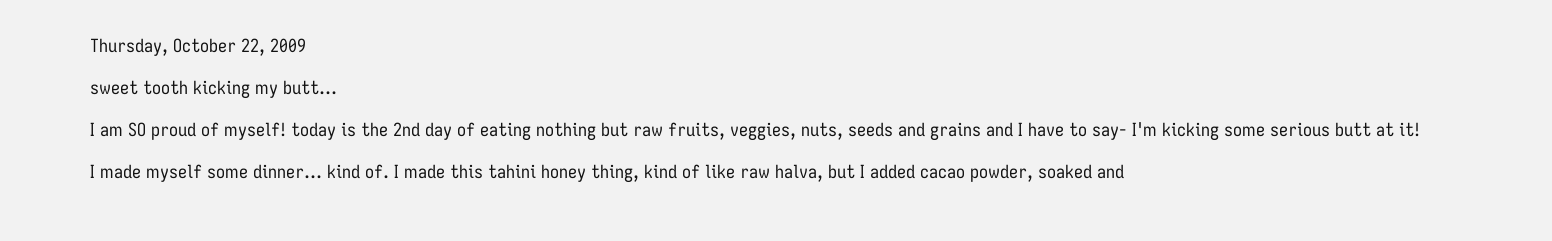Thursday, October 22, 2009

sweet tooth kicking my butt...

I am SO proud of myself! today is the 2nd day of eating nothing but raw fruits, veggies, nuts, seeds and grains and I have to say- I'm kicking some serious butt at it!

I made myself some dinner... kind of. I made this tahini honey thing, kind of like raw halva, but I added cacao powder, soaked and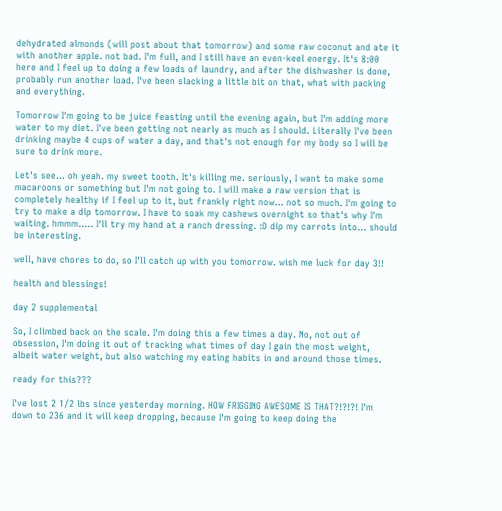dehydrated almonds (will post about that tomorrow) and some raw coconut and ate it with another apple. not bad. I'm full, and I still have an even-keel energy. It's 8:00 here and I feel up to doing a few loads of laundry, and after the dishwasher is done, probably run another load. I've been slacking a little bit on that, what with packing and everything.

Tomorrow I'm going to be juice feasting until the evening again, but I'm adding more water to my diet. I've been getting not nearly as much as I should. Literally I've been drinking maybe 4 cups of water a day, and that's not enough for my body so I will be sure to drink more.

Let's see... oh yeah. my sweet tooth. It's killing me. seriously, I want to make some macaroons or something but I'm not going to. I will make a raw version that is completely healthy if I feel up to it, but frankly right now... not so much. I'm going to try to make a dip tomorrow. I have to soak my cashews overnight so that's why I'm waiting. hmmm..... I'll try my hand at a ranch dressing. :D dip my carrots into... should be interesting.

well, have chores to do, so I'll catch up with you tomorrow. wish me luck for day 3!!

health and blessings!

day 2 supplemental

So, I climbed back on the scale. I'm doing this a few times a day. No, not out of obsession, I'm doing it out of tracking what times of day I gain the most weight, albeit water weight, but also watching my eating habits in and around those times.

ready for this???

I've lost 2 1/2 lbs since yesterday morning. HOW FRIGGING AWESOME IS THAT?!?!?! I'm down to 236 and it will keep dropping, because I'm going to keep doing the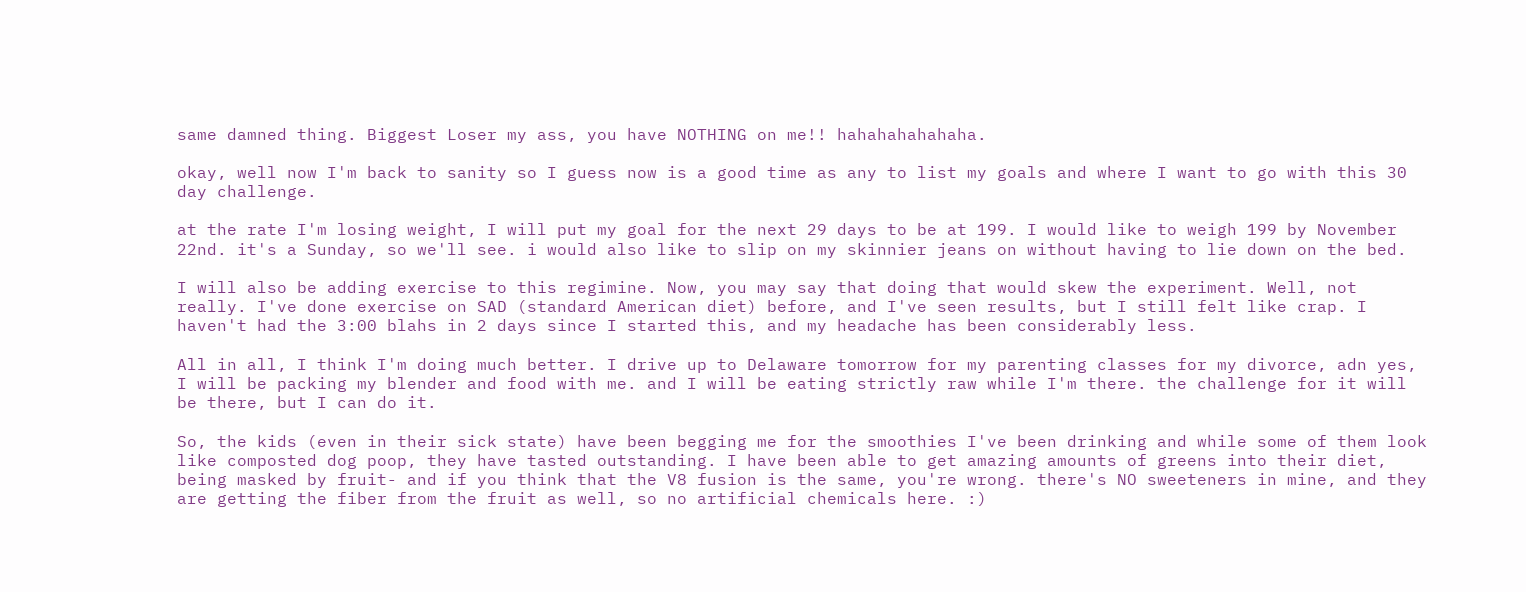same damned thing. Biggest Loser my ass, you have NOTHING on me!! hahahahahahaha.

okay, well now I'm back to sanity so I guess now is a good time as any to list my goals and where I want to go with this 30 day challenge.

at the rate I'm losing weight, I will put my goal for the next 29 days to be at 199. I would like to weigh 199 by November 22nd. it's a Sunday, so we'll see. i would also like to slip on my skinnier jeans on without having to lie down on the bed.

I will also be adding exercise to this regimine. Now, you may say that doing that would skew the experiment. Well, not really. I've done exercise on SAD (standard American diet) before, and I've seen results, but I still felt like crap. I haven't had the 3:00 blahs in 2 days since I started this, and my headache has been considerably less.

All in all, I think I'm doing much better. I drive up to Delaware tomorrow for my parenting classes for my divorce, adn yes, I will be packing my blender and food with me. and I will be eating strictly raw while I'm there. the challenge for it will be there, but I can do it.

So, the kids (even in their sick state) have been begging me for the smoothies I've been drinking and while some of them look like composted dog poop, they have tasted outstanding. I have been able to get amazing amounts of greens into their diet, being masked by fruit- and if you think that the V8 fusion is the same, you're wrong. there's NO sweeteners in mine, and they are getting the fiber from the fruit as well, so no artificial chemicals here. :)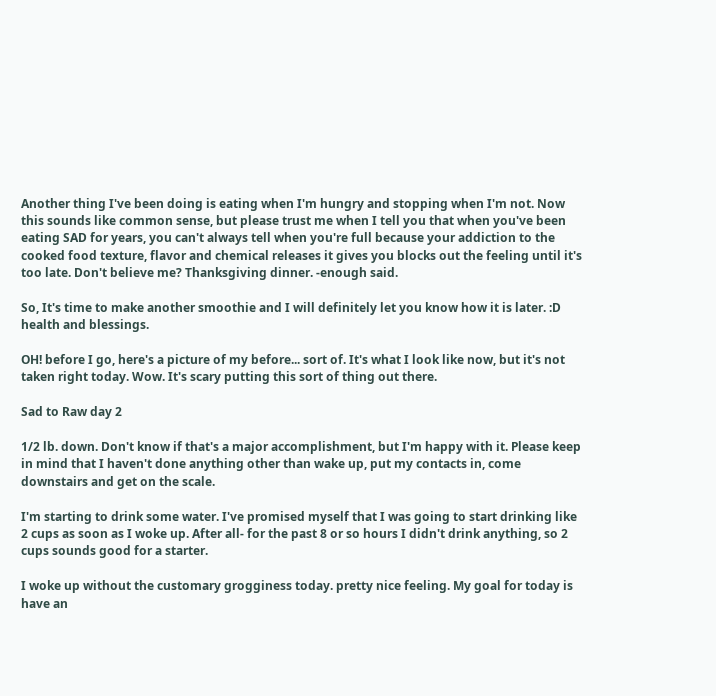Another thing I've been doing is eating when I'm hungry and stopping when I'm not. Now this sounds like common sense, but please trust me when I tell you that when you've been eating SAD for years, you can't always tell when you're full because your addiction to the cooked food texture, flavor and chemical releases it gives you blocks out the feeling until it's too late. Don't believe me? Thanksgiving dinner. -enough said.

So, It's time to make another smoothie and I will definitely let you know how it is later. :D health and blessings.

OH! before I go, here's a picture of my before... sort of. It's what I look like now, but it's not taken right today. Wow. It's scary putting this sort of thing out there.

Sad to Raw day 2

1/2 lb. down. Don't know if that's a major accomplishment, but I'm happy with it. Please keep in mind that I haven't done anything other than wake up, put my contacts in, come downstairs and get on the scale.

I'm starting to drink some water. I've promised myself that I was going to start drinking like 2 cups as soon as I woke up. After all- for the past 8 or so hours I didn't drink anything, so 2 cups sounds good for a starter.

I woke up without the customary grogginess today. pretty nice feeling. My goal for today is have an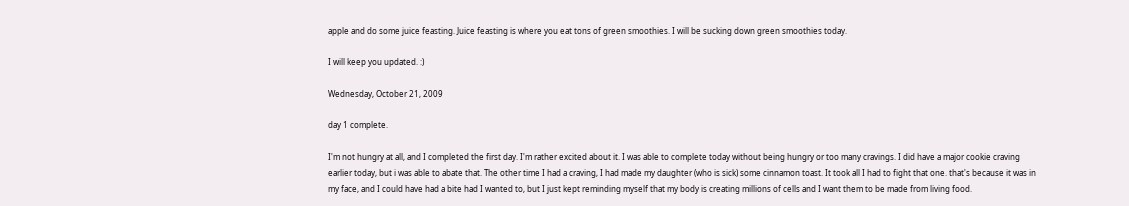apple and do some juice feasting. Juice feasting is where you eat tons of green smoothies. I will be sucking down green smoothies today.

I will keep you updated. :)

Wednesday, October 21, 2009

day 1 complete.

I'm not hungry at all, and I completed the first day. I'm rather excited about it. I was able to complete today without being hungry or too many cravings. I did have a major cookie craving earlier today, but i was able to abate that. The other time I had a craving, I had made my daughter (who is sick) some cinnamon toast. It took all I had to fight that one. that's because it was in my face, and I could have had a bite had I wanted to, but I just kept reminding myself that my body is creating millions of cells and I want them to be made from living food.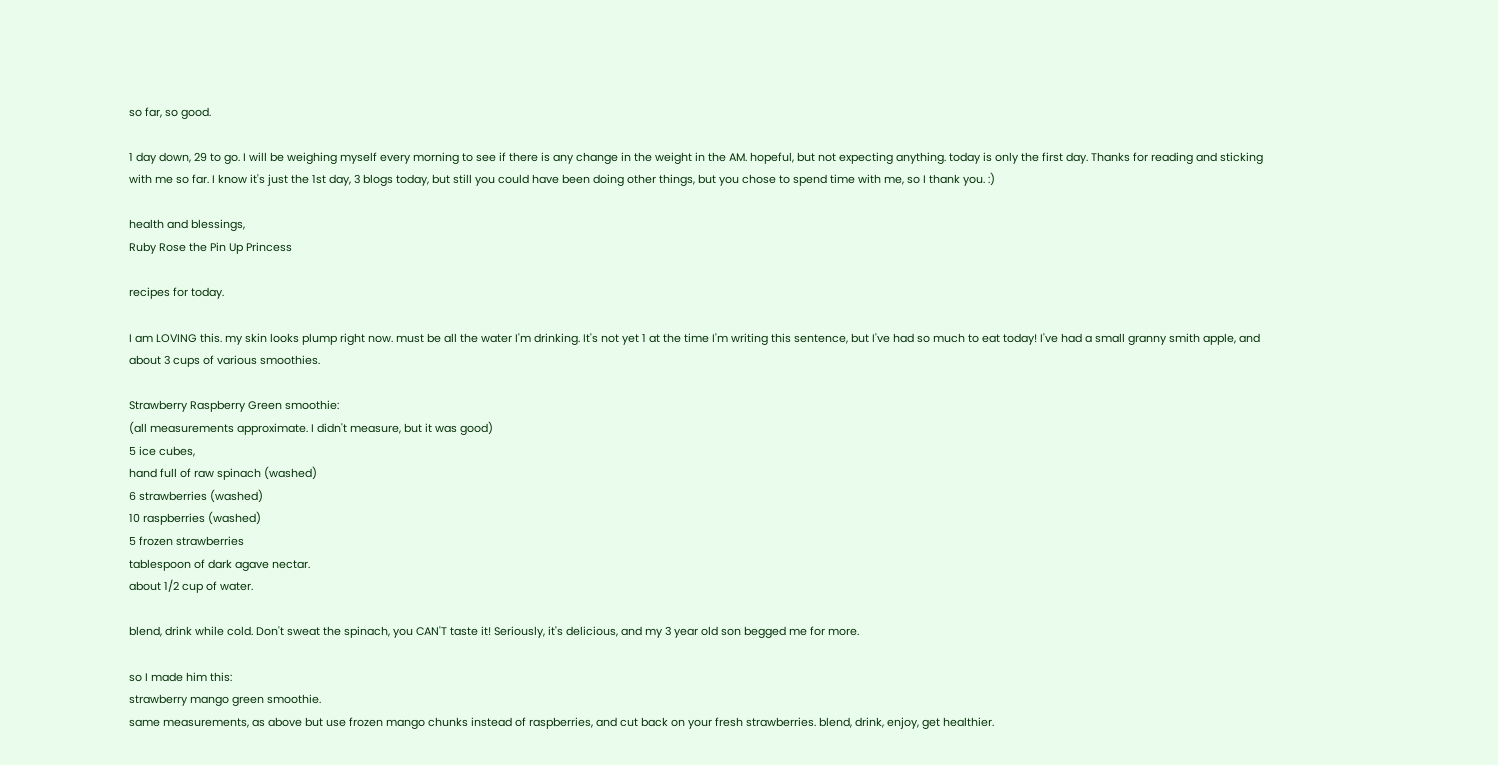so far, so good.

1 day down, 29 to go. I will be weighing myself every morning to see if there is any change in the weight in the AM. hopeful, but not expecting anything. today is only the first day. Thanks for reading and sticking with me so far. I know it's just the 1st day, 3 blogs today, but still you could have been doing other things, but you chose to spend time with me, so I thank you. :)

health and blessings,
Ruby Rose the Pin Up Princess

recipes for today.

I am LOVING this. my skin looks plump right now. must be all the water I'm drinking. It's not yet 1 at the time I'm writing this sentence, but I've had so much to eat today! I've had a small granny smith apple, and about 3 cups of various smoothies.

Strawberry Raspberry Green smoothie:
(all measurements approximate. I didn't measure, but it was good)
5 ice cubes,
hand full of raw spinach (washed)
6 strawberries (washed)
10 raspberries (washed)
5 frozen strawberries
tablespoon of dark agave nectar.
about 1/2 cup of water.

blend, drink while cold. Don't sweat the spinach, you CAN'T taste it! Seriously, it's delicious, and my 3 year old son begged me for more.

so I made him this:
strawberry mango green smoothie.
same measurements, as above but use frozen mango chunks instead of raspberries, and cut back on your fresh strawberries. blend, drink, enjoy, get healthier.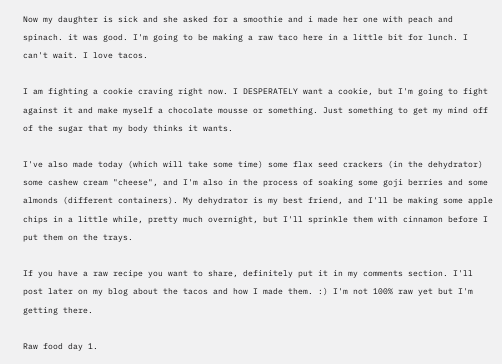Now my daughter is sick and she asked for a smoothie and i made her one with peach and spinach. it was good. I'm going to be making a raw taco here in a little bit for lunch. I can't wait. I love tacos.

I am fighting a cookie craving right now. I DESPERATELY want a cookie, but I'm going to fight against it and make myself a chocolate mousse or something. Just something to get my mind off of the sugar that my body thinks it wants.

I've also made today (which will take some time) some flax seed crackers (in the dehydrator) some cashew cream "cheese", and I'm also in the process of soaking some goji berries and some almonds (different containers). My dehydrator is my best friend, and I'll be making some apple chips in a little while, pretty much overnight, but I'll sprinkle them with cinnamon before I put them on the trays.

If you have a raw recipe you want to share, definitely put it in my comments section. I'll post later on my blog about the tacos and how I made them. :) I'm not 100% raw yet but I'm getting there.

Raw food day 1.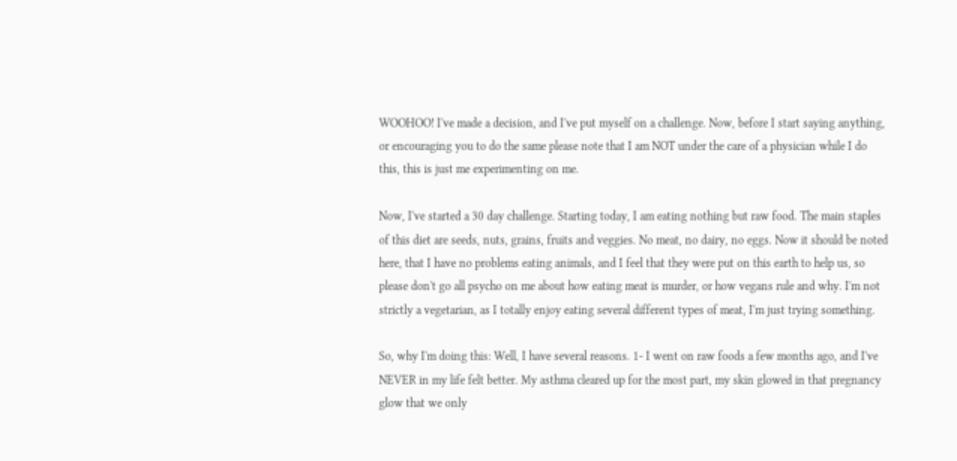WOOHOO! I've made a decision, and I've put myself on a challenge. Now, before I start saying anything, or encouraging you to do the same please note that I am NOT under the care of a physician while I do this, this is just me experimenting on me.

Now, I've started a 30 day challenge. Starting today, I am eating nothing but raw food. The main staples of this diet are seeds, nuts, grains, fruits and veggies. No meat, no dairy, no eggs. Now it should be noted here, that I have no problems eating animals, and I feel that they were put on this earth to help us, so please don't go all psycho on me about how eating meat is murder, or how vegans rule and why. I'm not strictly a vegetarian, as I totally enjoy eating several different types of meat, I'm just trying something.

So, why I'm doing this: Well, I have several reasons. 1- I went on raw foods a few months ago, and I've NEVER in my life felt better. My asthma cleared up for the most part, my skin glowed in that pregnancy glow that we only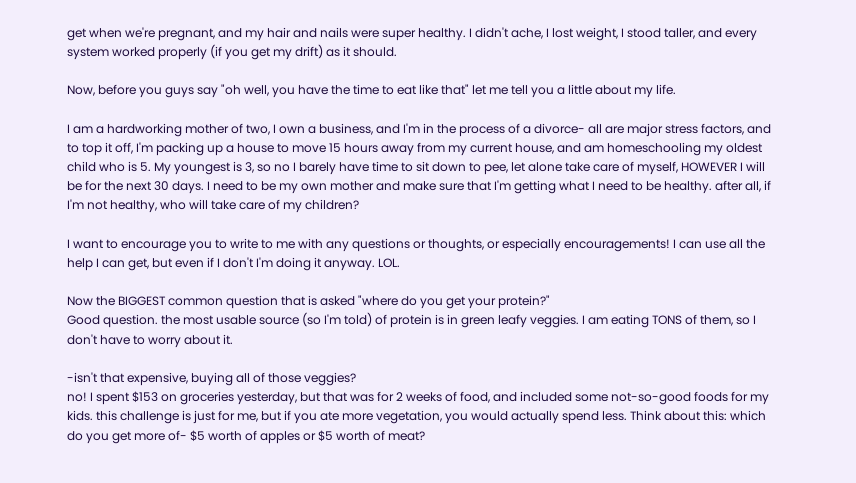get when we're pregnant, and my hair and nails were super healthy. I didn't ache, I lost weight, I stood taller, and every system worked properly (if you get my drift) as it should.

Now, before you guys say "oh well, you have the time to eat like that" let me tell you a little about my life.

I am a hardworking mother of two, I own a business, and I'm in the process of a divorce- all are major stress factors, and to top it off, I'm packing up a house to move 15 hours away from my current house, and am homeschooling my oldest child who is 5. My youngest is 3, so no I barely have time to sit down to pee, let alone take care of myself, HOWEVER I will be for the next 30 days. I need to be my own mother and make sure that I'm getting what I need to be healthy. after all, if I'm not healthy, who will take care of my children?

I want to encourage you to write to me with any questions or thoughts, or especially encouragements! I can use all the help I can get, but even if I don't I'm doing it anyway. LOL.

Now the BIGGEST common question that is asked "where do you get your protein?"
Good question. the most usable source (so I'm told) of protein is in green leafy veggies. I am eating TONS of them, so I don't have to worry about it.

-isn't that expensive, buying all of those veggies?
no! I spent $153 on groceries yesterday, but that was for 2 weeks of food, and included some not-so-good foods for my kids. this challenge is just for me, but if you ate more vegetation, you would actually spend less. Think about this: which do you get more of- $5 worth of apples or $5 worth of meat?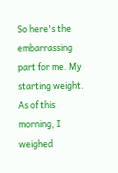So here's the embarrassing part for me. My starting weight. As of this morning, I weighed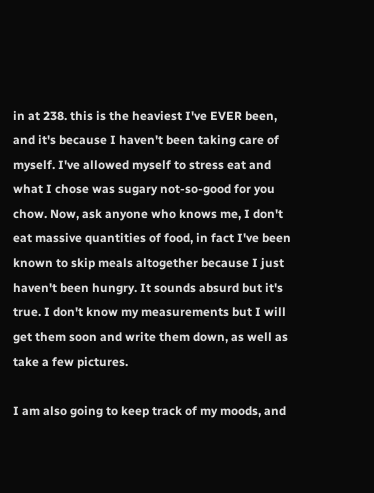in at 238. this is the heaviest I've EVER been, and it's because I haven't been taking care of myself. I've allowed myself to stress eat and what I chose was sugary not-so-good for you chow. Now, ask anyone who knows me, I don't eat massive quantities of food, in fact I've been known to skip meals altogether because I just haven't been hungry. It sounds absurd but it's true. I don't know my measurements but I will get them soon and write them down, as well as take a few pictures.

I am also going to keep track of my moods, and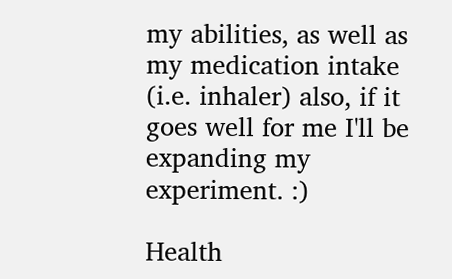my abilities, as well as my medication intake (i.e. inhaler) also, if it goes well for me I'll be expanding my experiment. :)

Health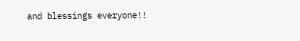and blessings everyone!!